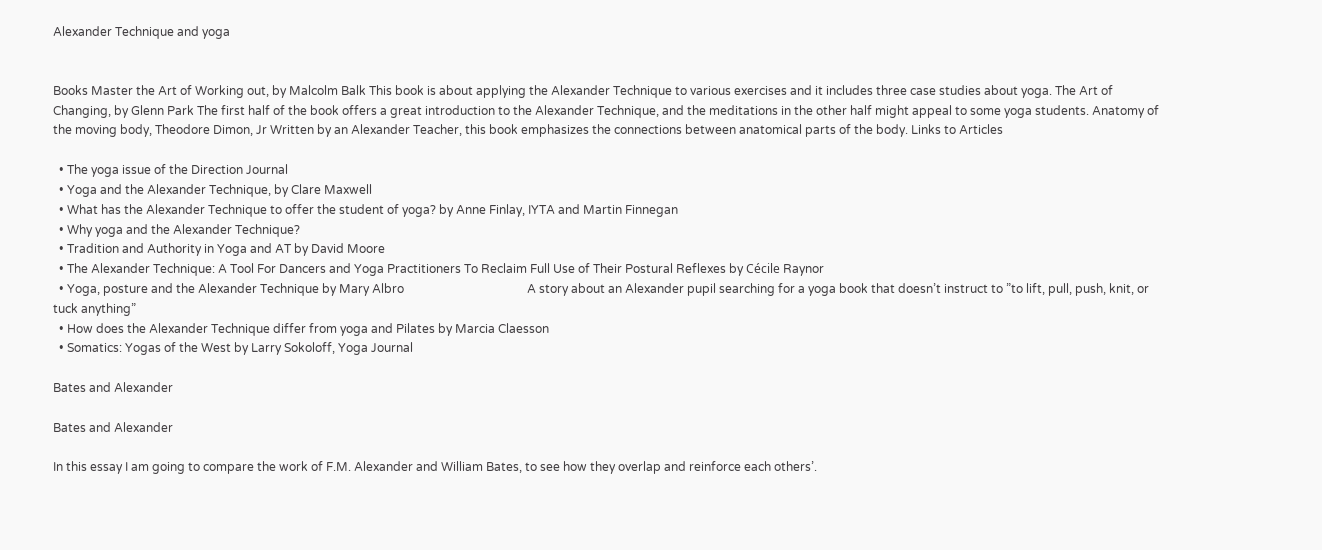Alexander Technique and yoga


Books Master the Art of Working out, by Malcolm Balk This book is about applying the Alexander Technique to various exercises and it includes three case studies about yoga. The Art of Changing, by Glenn Park The first half of the book offers a great introduction to the Alexander Technique, and the meditations in the other half might appeal to some yoga students. Anatomy of the moving body, Theodore Dimon, Jr Written by an Alexander Teacher, this book emphasizes the connections between anatomical parts of the body. Links to Articles

  • The yoga issue of the Direction Journal
  • Yoga and the Alexander Technique, by Clare Maxwell
  • What has the Alexander Technique to offer the student of yoga? by Anne Finlay, IYTA and Martin Finnegan
  • Why yoga and the Alexander Technique?
  • Tradition and Authority in Yoga and AT by David Moore
  • The Alexander Technique: A Tool For Dancers and Yoga Practitioners To Reclaim Full Use of Their Postural Reflexes by Cécile Raynor
  • Yoga, posture and the Alexander Technique by Mary Albro                                         A story about an Alexander pupil searching for a yoga book that doesn’t instruct to ”to lift, pull, push, knit, or tuck anything”
  • How does the Alexander Technique differ from yoga and Pilates by Marcia Claesson
  • Somatics: Yogas of the West by Larry Sokoloff, Yoga Journal

Bates and Alexander

Bates and Alexander

In this essay I am going to compare the work of F.M. Alexander and William Bates, to see how they overlap and reinforce each others’.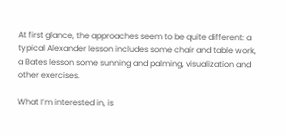At first glance, the approaches seem to be quite different: a typical Alexander lesson includes some chair and table work, a Bates lesson some sunning and palming, visualization and other exercises.

What I’m interested in, is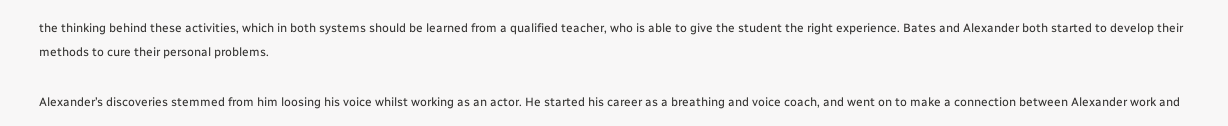the thinking behind these activities, which in both systems should be learned from a qualified teacher, who is able to give the student the right experience. Bates and Alexander both started to develop their methods to cure their personal problems.

Alexander’s discoveries stemmed from him loosing his voice whilst working as an actor. He started his career as a breathing and voice coach, and went on to make a connection between Alexander work and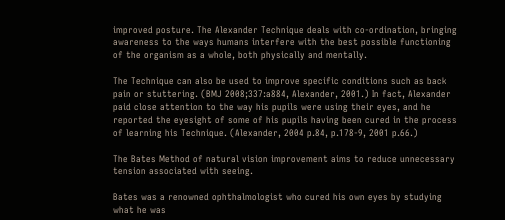improved posture. The Alexander Technique deals with co-ordination, bringing awareness to the ways humans interfere with the best possible functioning of the organism as a whole, both physically and mentally.

The Technique can also be used to improve specific conditions such as back pain or stuttering. (BMJ 2008;337:a884, Alexander, 2001.) In fact, Alexander paid close attention to the way his pupils were using their eyes, and he reported the eyesight of some of his pupils having been cured in the process of learning his Technique. (Alexander, 2004 p.84, p.178-9, 2001 p.66.)

The Bates Method of natural vision improvement aims to reduce unnecessary tension associated with seeing.

Bates was a renowned ophthalmologist who cured his own eyes by studying what he was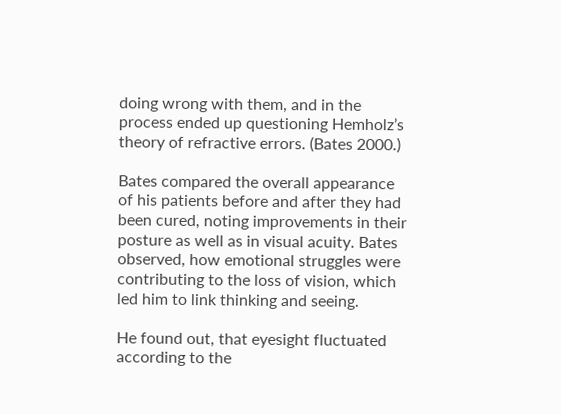doing wrong with them, and in the process ended up questioning Hemholz’s theory of refractive errors. (Bates 2000.)

Bates compared the overall appearance of his patients before and after they had been cured, noting improvements in their posture as well as in visual acuity. Bates observed, how emotional struggles were contributing to the loss of vision, which led him to link thinking and seeing.

He found out, that eyesight fluctuated according to the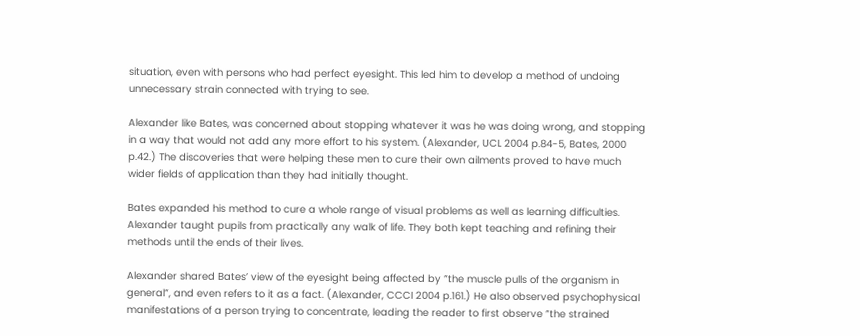situation, even with persons who had perfect eyesight. This led him to develop a method of undoing unnecessary strain connected with trying to see.

Alexander like Bates, was concerned about stopping whatever it was he was doing wrong, and stopping in a way that would not add any more effort to his system. (Alexander, UCL 2004 p.84-5, Bates, 2000 p.42.) The discoveries that were helping these men to cure their own ailments proved to have much wider fields of application than they had initially thought.

Bates expanded his method to cure a whole range of visual problems as well as learning difficulties. Alexander taught pupils from practically any walk of life. They both kept teaching and refining their methods until the ends of their lives.

Alexander shared Bates’ view of the eyesight being affected by ”the muscle pulls of the organism in general”, and even refers to it as a fact. (Alexander, CCCI 2004 p.161.) He also observed psychophysical manifestations of a person trying to concentrate, leading the reader to first observe ”the strained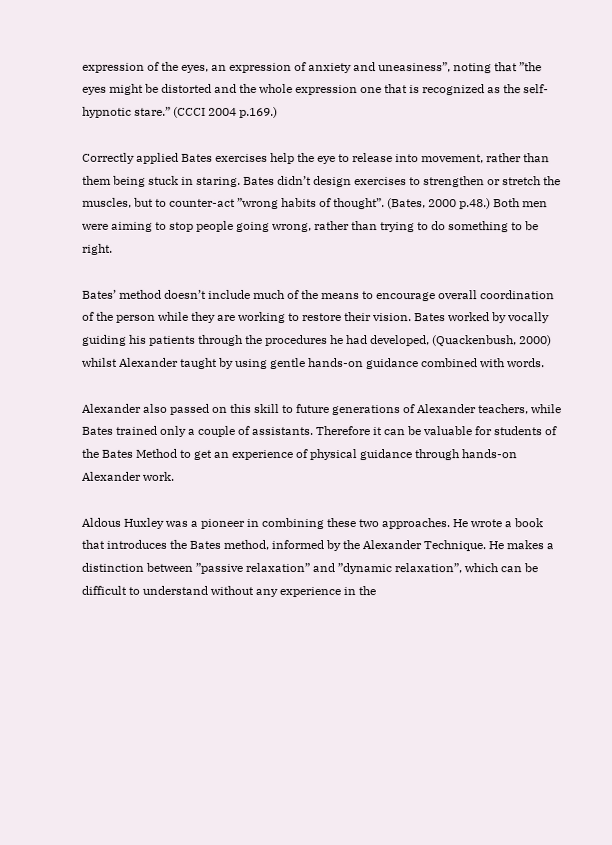expression of the eyes, an expression of anxiety and uneasiness”, noting that ”the eyes might be distorted and the whole expression one that is recognized as the self-hypnotic stare.” (CCCI 2004 p.169.)

Correctly applied Bates exercises help the eye to release into movement, rather than them being stuck in staring. Bates didn’t design exercises to strengthen or stretch the muscles, but to counter-act ”wrong habits of thought”. (Bates, 2000 p.48.) Both men were aiming to stop people going wrong, rather than trying to do something to be right.

Bates’ method doesn’t include much of the means to encourage overall coordination of the person while they are working to restore their vision. Bates worked by vocally guiding his patients through the procedures he had developed, (Quackenbush, 2000) whilst Alexander taught by using gentle hands-on guidance combined with words.

Alexander also passed on this skill to future generations of Alexander teachers, while Bates trained only a couple of assistants. Therefore it can be valuable for students of the Bates Method to get an experience of physical guidance through hands-on Alexander work.

Aldous Huxley was a pioneer in combining these two approaches. He wrote a book that introduces the Bates method, informed by the Alexander Technique. He makes a distinction between ”passive relaxation” and ”dynamic relaxation”, which can be difficult to understand without any experience in the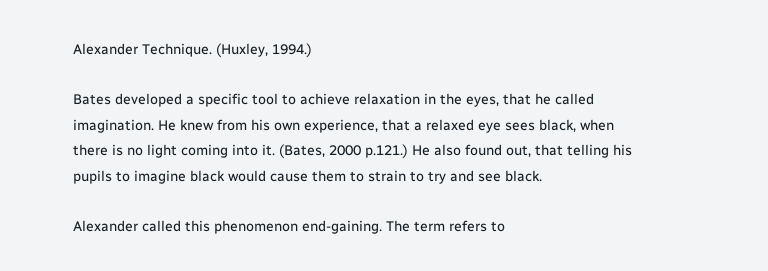Alexander Technique. (Huxley, 1994.)

Bates developed a specific tool to achieve relaxation in the eyes, that he called imagination. He knew from his own experience, that a relaxed eye sees black, when there is no light coming into it. (Bates, 2000 p.121.) He also found out, that telling his pupils to imagine black would cause them to strain to try and see black.

Alexander called this phenomenon end-gaining. The term refers to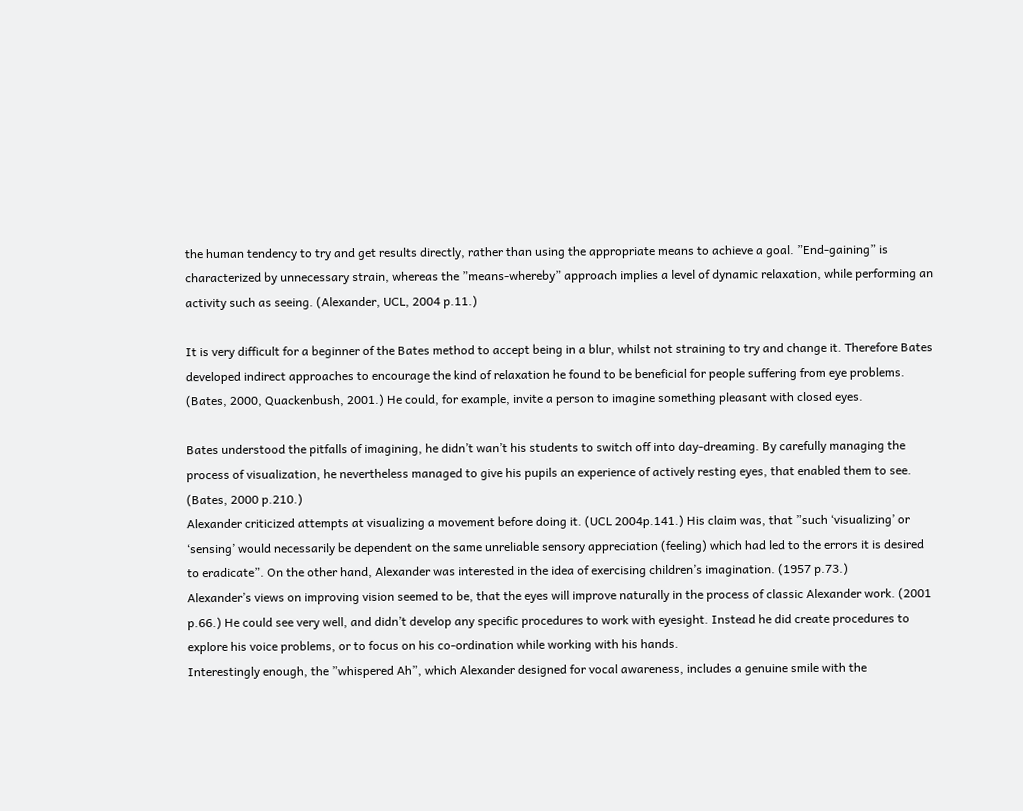the human tendency to try and get results directly, rather than using the appropriate means to achieve a goal. ”End-gaining” is characterized by unnecessary strain, whereas the ”means-whereby” approach implies a level of dynamic relaxation, while performing an activity such as seeing. (Alexander, UCL, 2004 p.11.)

It is very difficult for a beginner of the Bates method to accept being in a blur, whilst not straining to try and change it. Therefore Bates developed indirect approaches to encourage the kind of relaxation he found to be beneficial for people suffering from eye problems. (Bates, 2000, Quackenbush, 2001.) He could, for example, invite a person to imagine something pleasant with closed eyes.

Bates understood the pitfalls of imagining, he didn’t wan’t his students to switch off into day-dreaming. By carefully managing the process of visualization, he nevertheless managed to give his pupils an experience of actively resting eyes, that enabled them to see. (Bates, 2000 p.210.)
Alexander criticized attempts at visualizing a movement before doing it. (UCL 2004p.141.) His claim was, that ”such ‘visualizing’ or ‘sensing’ would necessarily be dependent on the same unreliable sensory appreciation (feeling) which had led to the errors it is desired to eradicate”. On the other hand, Alexander was interested in the idea of exercising children’s imagination. (1957 p.73.)
Alexander’s views on improving vision seemed to be, that the eyes will improve naturally in the process of classic Alexander work. (2001 p.66.) He could see very well, and didn’t develop any specific procedures to work with eyesight. Instead he did create procedures to explore his voice problems, or to focus on his co-ordination while working with his hands.
Interestingly enough, the ”whispered Ah”, which Alexander designed for vocal awareness, includes a genuine smile with the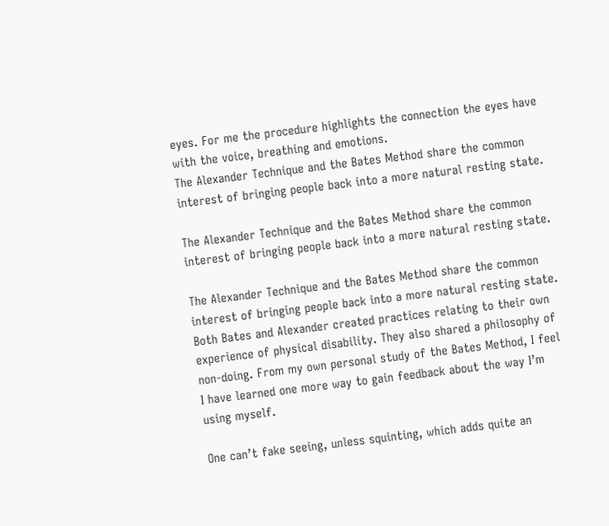eyes. For me the procedure highlights the connection the eyes have with the voice, breathing and emotions.
The Alexander Technique and the Bates Method share the common interest of bringing people back into a more natural resting state.

The Alexander Technique and the Bates Method share the common interest of bringing people back into a more natural resting state.

The Alexander Technique and the Bates Method share the common interest of bringing people back into a more natural resting state. Both Bates and Alexander created practices relating to their own experience of physical disability. They also shared a philosophy of non-doing. From my own personal study of the Bates Method, I feel I have learned one more way to gain feedback about the way I’m using myself.

One can’t fake seeing, unless squinting, which adds quite an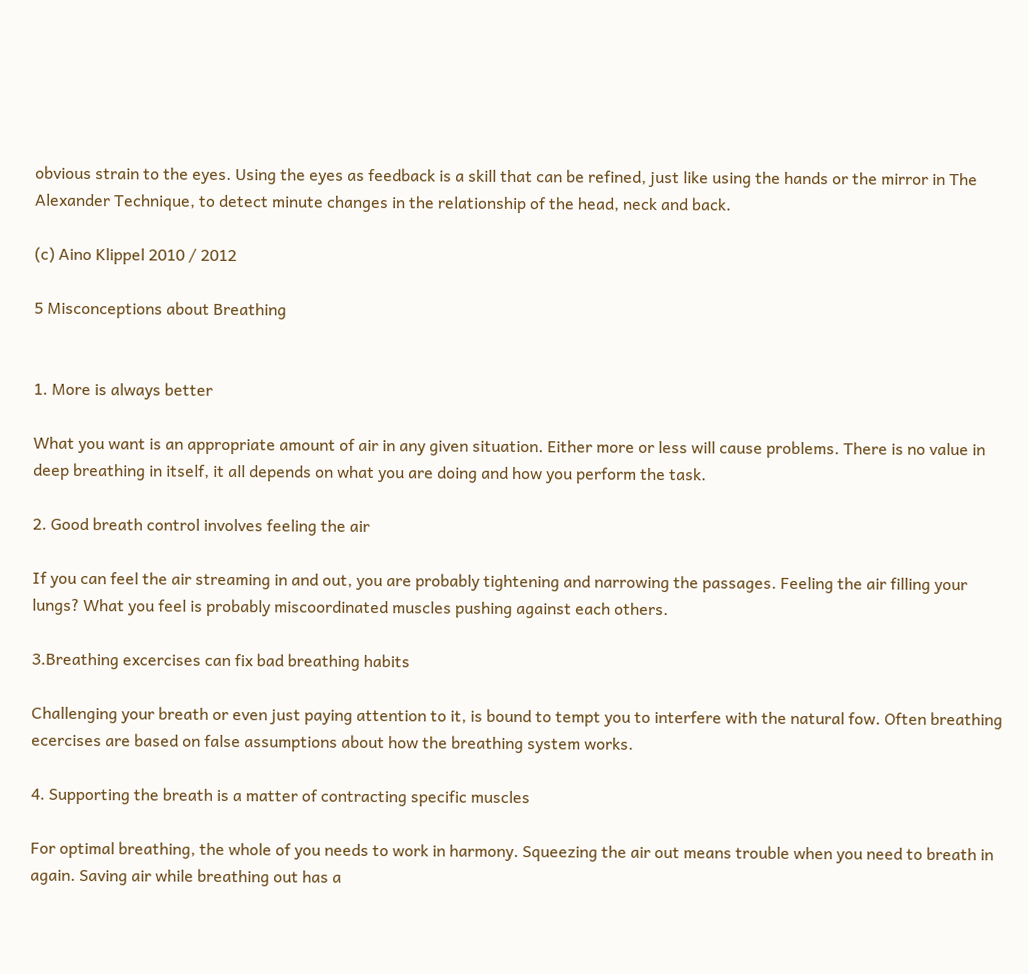obvious strain to the eyes. Using the eyes as feedback is a skill that can be refined, just like using the hands or the mirror in The Alexander Technique, to detect minute changes in the relationship of the head, neck and back.

(c) Aino Klippel 2010 / 2012

5 Misconceptions about Breathing


1. More is always better

What you want is an appropriate amount of air in any given situation. Either more or less will cause problems. There is no value in deep breathing in itself, it all depends on what you are doing and how you perform the task.

2. Good breath control involves feeling the air

If you can feel the air streaming in and out, you are probably tightening and narrowing the passages. Feeling the air filling your lungs? What you feel is probably miscoordinated muscles pushing against each others.

3.Breathing excercises can fix bad breathing habits

Challenging your breath or even just paying attention to it, is bound to tempt you to interfere with the natural fow. Often breathing ecercises are based on false assumptions about how the breathing system works.

4. Supporting the breath is a matter of contracting specific muscles

For optimal breathing, the whole of you needs to work in harmony. Squeezing the air out means trouble when you need to breath in again. Saving air while breathing out has a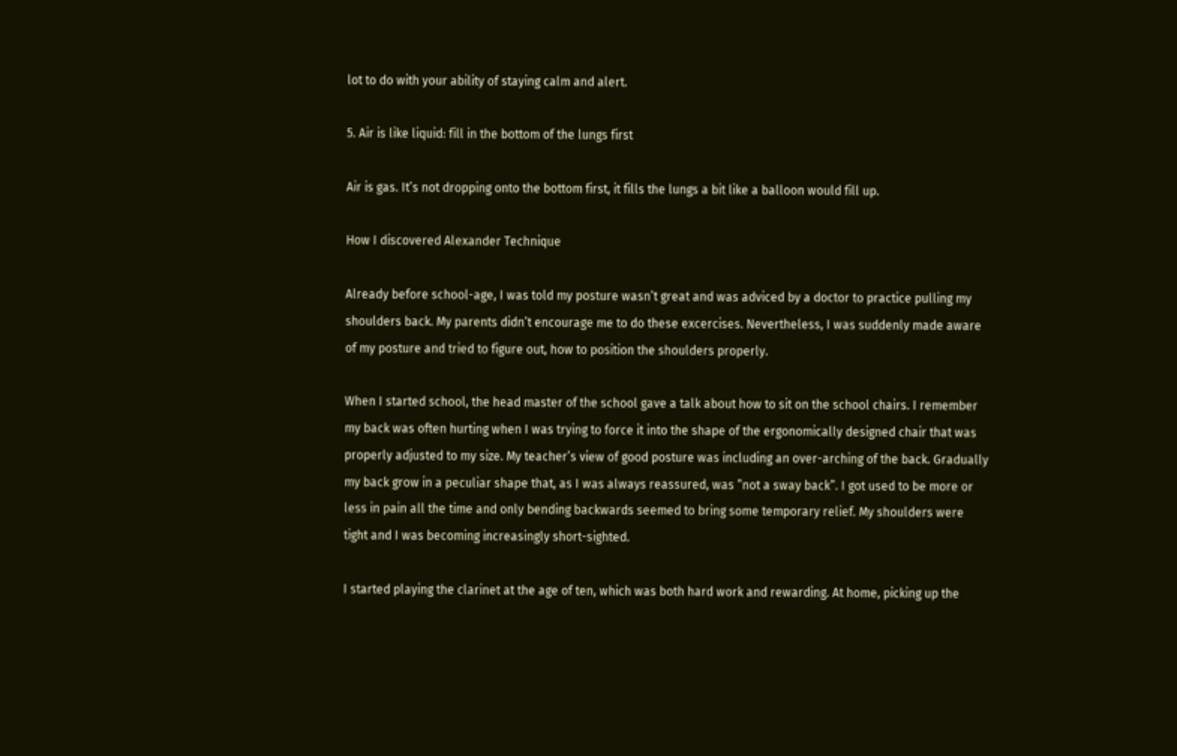lot to do with your ability of staying calm and alert.

5. Air is like liquid: fill in the bottom of the lungs first

Air is gas. It’s not dropping onto the bottom first, it fills the lungs a bit like a balloon would fill up.

How I discovered Alexander Technique

Already before school-age, I was told my posture wasn’t great and was adviced by a doctor to practice pulling my shoulders back. My parents didn’t encourage me to do these excercises. Nevertheless, I was suddenly made aware of my posture and tried to figure out, how to position the shoulders properly.

When I started school, the head master of the school gave a talk about how to sit on the school chairs. I remember my back was often hurting when I was trying to force it into the shape of the ergonomically designed chair that was properly adjusted to my size. My teacher’s view of good posture was including an over-arching of the back. Gradually my back grow in a peculiar shape that, as I was always reassured, was ”not a sway back”. I got used to be more or less in pain all the time and only bending backwards seemed to bring some temporary relief. My shoulders were tight and I was becoming increasingly short-sighted.

I started playing the clarinet at the age of ten, which was both hard work and rewarding. At home, picking up the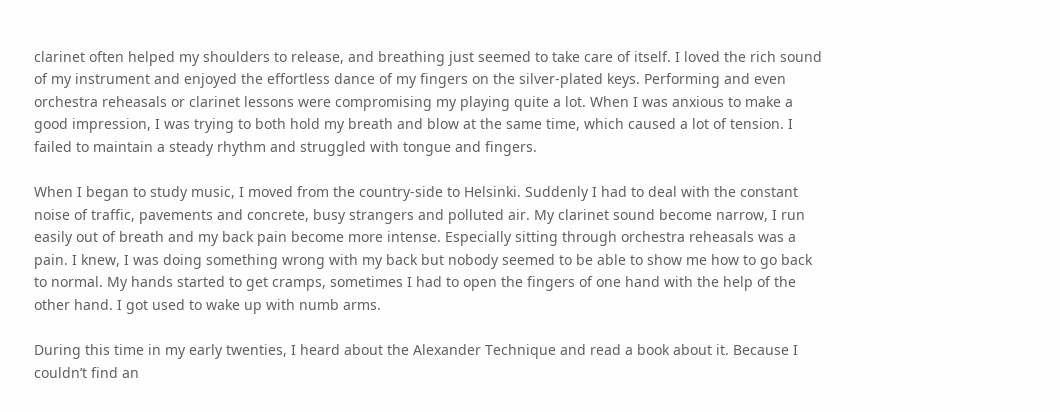clarinet often helped my shoulders to release, and breathing just seemed to take care of itself. I loved the rich sound of my instrument and enjoyed the effortless dance of my fingers on the silver-plated keys. Performing and even orchestra reheasals or clarinet lessons were compromising my playing quite a lot. When I was anxious to make a good impression, I was trying to both hold my breath and blow at the same time, which caused a lot of tension. I failed to maintain a steady rhythm and struggled with tongue and fingers.

When I began to study music, I moved from the country-side to Helsinki. Suddenly I had to deal with the constant noise of traffic, pavements and concrete, busy strangers and polluted air. My clarinet sound become narrow, I run easily out of breath and my back pain become more intense. Especially sitting through orchestra reheasals was a pain. I knew, I was doing something wrong with my back but nobody seemed to be able to show me how to go back to normal. My hands started to get cramps, sometimes I had to open the fingers of one hand with the help of the other hand. I got used to wake up with numb arms.

During this time in my early twenties, I heard about the Alexander Technique and read a book about it. Because I couldn’t find an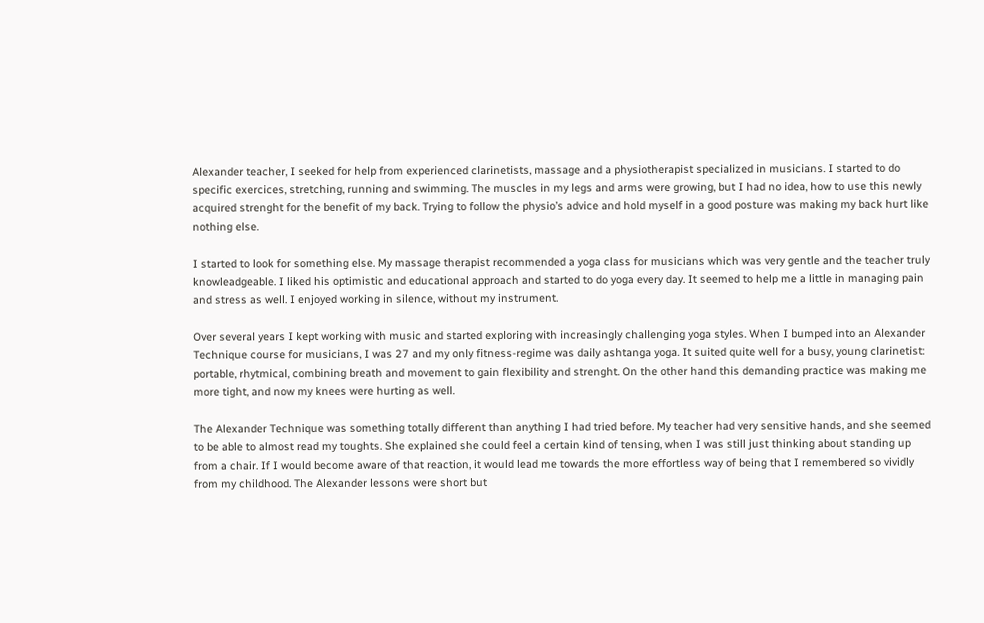Alexander teacher, I seeked for help from experienced clarinetists, massage and a physiotherapist specialized in musicians. I started to do specific exercices, stretching, running and swimming. The muscles in my legs and arms were growing, but I had no idea, how to use this newly acquired strenght for the benefit of my back. Trying to follow the physio’s advice and hold myself in a good posture was making my back hurt like nothing else.

I started to look for something else. My massage therapist recommended a yoga class for musicians which was very gentle and the teacher truly knowleadgeable. I liked his optimistic and educational approach and started to do yoga every day. It seemed to help me a little in managing pain and stress as well. I enjoyed working in silence, without my instrument.

Over several years I kept working with music and started exploring with increasingly challenging yoga styles. When I bumped into an Alexander Technique course for musicians, I was 27 and my only fitness-regime was daily ashtanga yoga. It suited quite well for a busy, young clarinetist: portable, rhytmical, combining breath and movement to gain flexibility and strenght. On the other hand this demanding practice was making me more tight, and now my knees were hurting as well.

The Alexander Technique was something totally different than anything I had tried before. My teacher had very sensitive hands, and she seemed to be able to almost read my toughts. She explained she could feel a certain kind of tensing, when I was still just thinking about standing up from a chair. If I would become aware of that reaction, it would lead me towards the more effortless way of being that I remembered so vividly from my childhood. The Alexander lessons were short but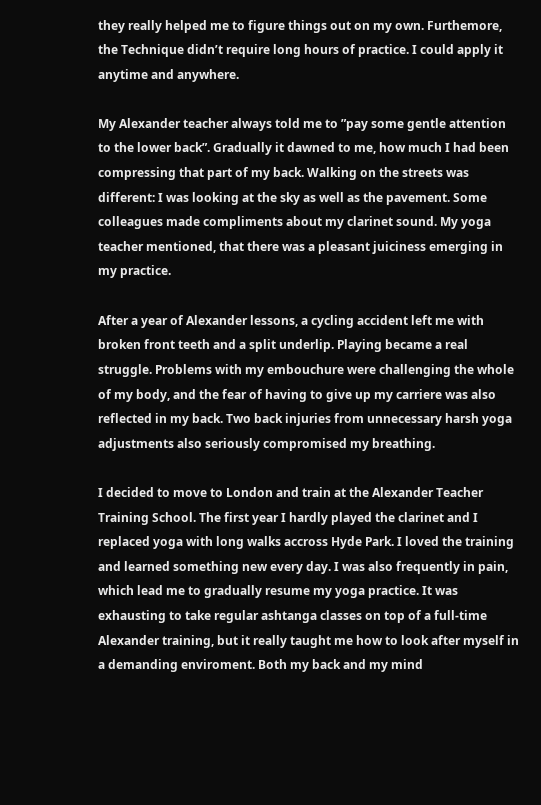they really helped me to figure things out on my own. Furthemore, the Technique didn’t require long hours of practice. I could apply it anytime and anywhere.

My Alexander teacher always told me to ”pay some gentle attention to the lower back”. Gradually it dawned to me, how much I had been compressing that part of my back. Walking on the streets was different: I was looking at the sky as well as the pavement. Some colleagues made compliments about my clarinet sound. My yoga teacher mentioned, that there was a pleasant juiciness emerging in my practice.

After a year of Alexander lessons, a cycling accident left me with broken front teeth and a split underlip. Playing became a real struggle. Problems with my embouchure were challenging the whole of my body, and the fear of having to give up my carriere was also reflected in my back. Two back injuries from unnecessary harsh yoga adjustments also seriously compromised my breathing.

I decided to move to London and train at the Alexander Teacher Training School. The first year I hardly played the clarinet and I replaced yoga with long walks accross Hyde Park. I loved the training and learned something new every day. I was also frequently in pain, which lead me to gradually resume my yoga practice. It was exhausting to take regular ashtanga classes on top of a full-time Alexander training, but it really taught me how to look after myself in a demanding enviroment. Both my back and my mind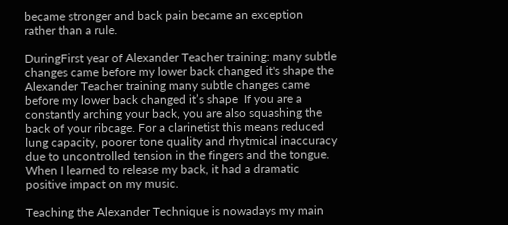became stronger and back pain became an exception rather than a rule.

DuringFirst year of Alexander Teacher training: many subtle changes came before my lower back changed it's shape the Alexander Teacher training many subtle changes came before my lower back changed it’s shape  If you are a constantly arching your back, you are also squashing the back of your ribcage. For a clarinetist this means reduced lung capacity, poorer tone quality and rhytmical inaccuracy due to uncontrolled tension in the fingers and the tongue. When I learned to release my back, it had a dramatic positive impact on my music.

Teaching the Alexander Technique is nowadays my main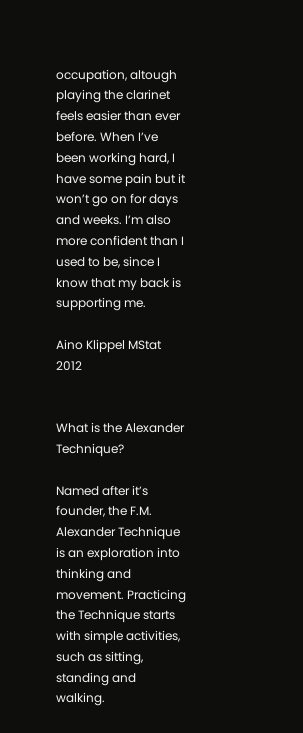occupation, altough playing the clarinet feels easier than ever before. When I’ve been working hard, I have some pain but it won’t go on for days and weeks. I’m also more confident than I used to be, since I know that my back is supporting me.

Aino Klippel MStat 2012


What is the Alexander Technique?

Named after it’s founder, the F.M. Alexander Technique is an exploration into thinking and movement. Practicing the Technique starts with simple activities, such as sitting, standing and walking.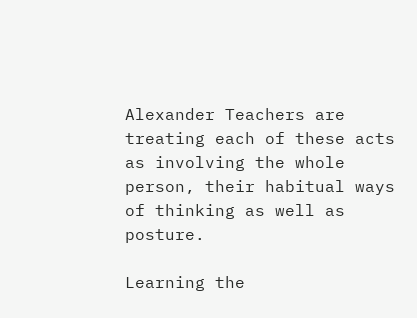Alexander Teachers are treating each of these acts as involving the whole person, their habitual ways of thinking as well as posture.

Learning the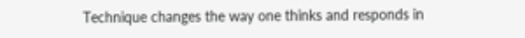Technique changes the way one thinks and responds in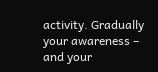activity. Gradually your awareness – and your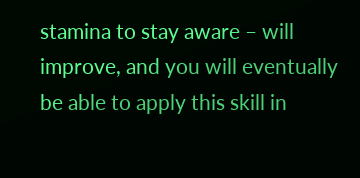stamina to stay aware – will improve, and you will eventually be able to apply this skill in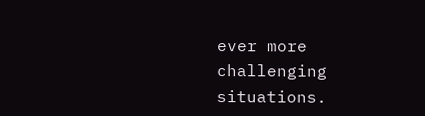ever more challenging situations.